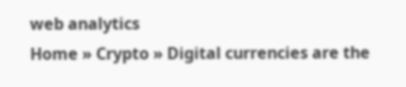web analytics
Home » Crypto » Digital currencies are the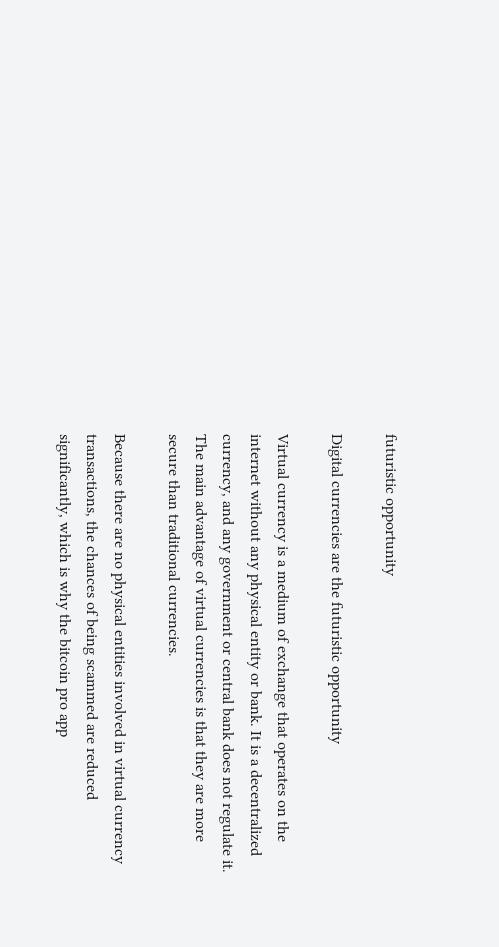futuristic opportunity

Digital currencies are the futuristic opportunity

Virtual currency is a medium of exchange that operates on the internet without any physical entity or bank. It is a decentralized currency, and any government or central bank does not regulate it. The main advantage of virtual currencies is that they are more secure than traditional currencies.

Because there are no physical entities involved in virtual currency transactions, the chances of being scammed are reduced significantly, which is why the bitcoin pro app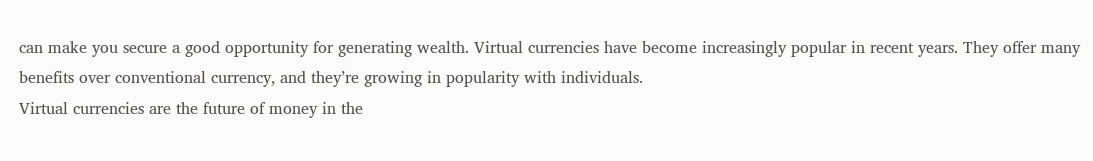can make you secure a good opportunity for generating wealth. Virtual currencies have become increasingly popular in recent years. They offer many benefits over conventional currency, and they’re growing in popularity with individuals.                                                                                                                                                                            Virtual currencies are the future of money in the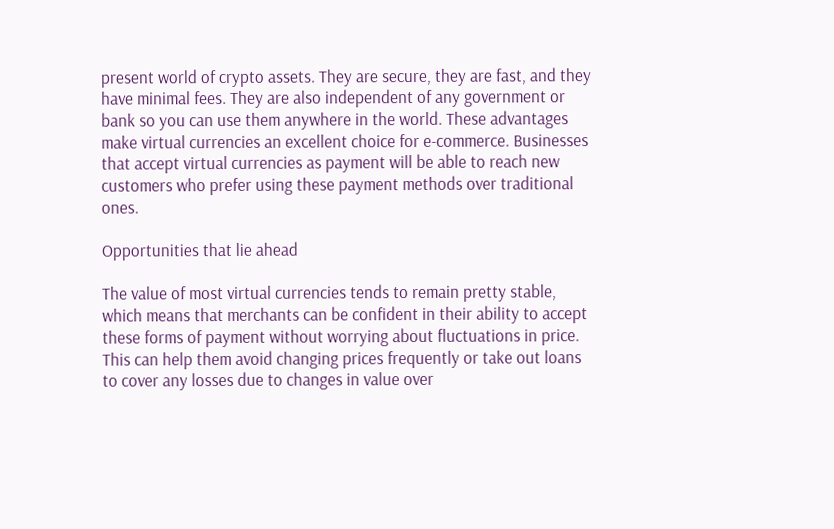present world of crypto assets. They are secure, they are fast, and they have minimal fees. They are also independent of any government or bank so you can use them anywhere in the world. These advantages make virtual currencies an excellent choice for e-commerce. Businesses that accept virtual currencies as payment will be able to reach new customers who prefer using these payment methods over traditional ones.

Opportunities that lie ahead

The value of most virtual currencies tends to remain pretty stable, which means that merchants can be confident in their ability to accept these forms of payment without worrying about fluctuations in price. This can help them avoid changing prices frequently or take out loans to cover any losses due to changes in value over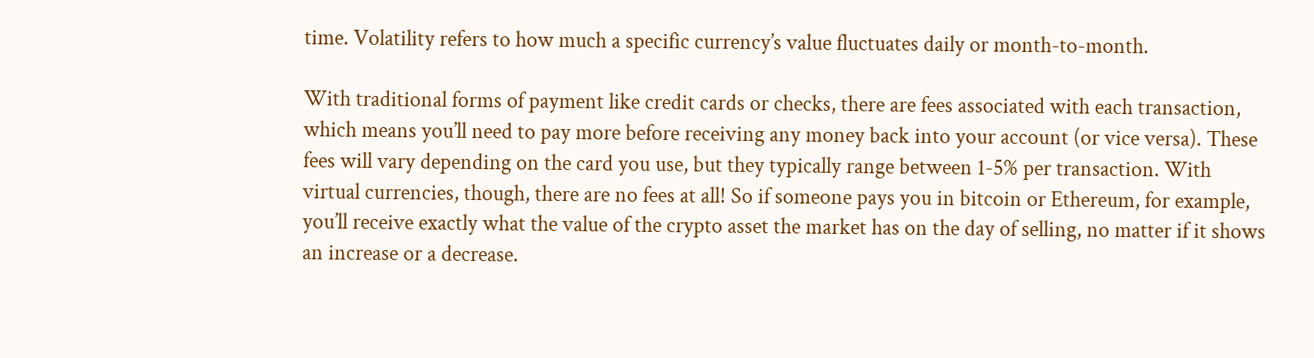time. Volatility refers to how much a specific currency’s value fluctuates daily or month-to-month.

With traditional forms of payment like credit cards or checks, there are fees associated with each transaction, which means you’ll need to pay more before receiving any money back into your account (or vice versa). These fees will vary depending on the card you use, but they typically range between 1-5% per transaction. With virtual currencies, though, there are no fees at all! So if someone pays you in bitcoin or Ethereum, for example, you’ll receive exactly what the value of the crypto asset the market has on the day of selling, no matter if it shows an increase or a decrease.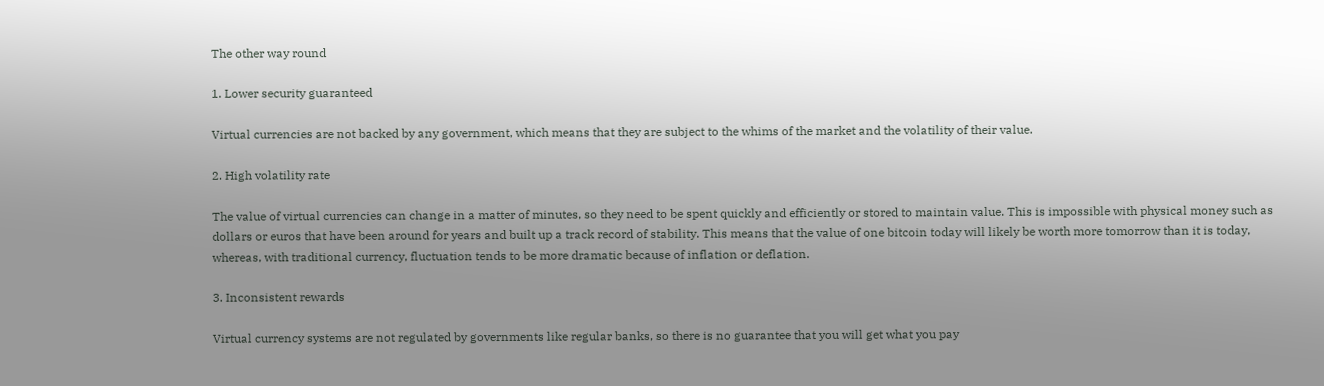The other way round

1. Lower security guaranteed

Virtual currencies are not backed by any government, which means that they are subject to the whims of the market and the volatility of their value.

2. High volatility rate

The value of virtual currencies can change in a matter of minutes, so they need to be spent quickly and efficiently or stored to maintain value. This is impossible with physical money such as dollars or euros that have been around for years and built up a track record of stability. This means that the value of one bitcoin today will likely be worth more tomorrow than it is today, whereas, with traditional currency, fluctuation tends to be more dramatic because of inflation or deflation.

3. Inconsistent rewards

Virtual currency systems are not regulated by governments like regular banks, so there is no guarantee that you will get what you pay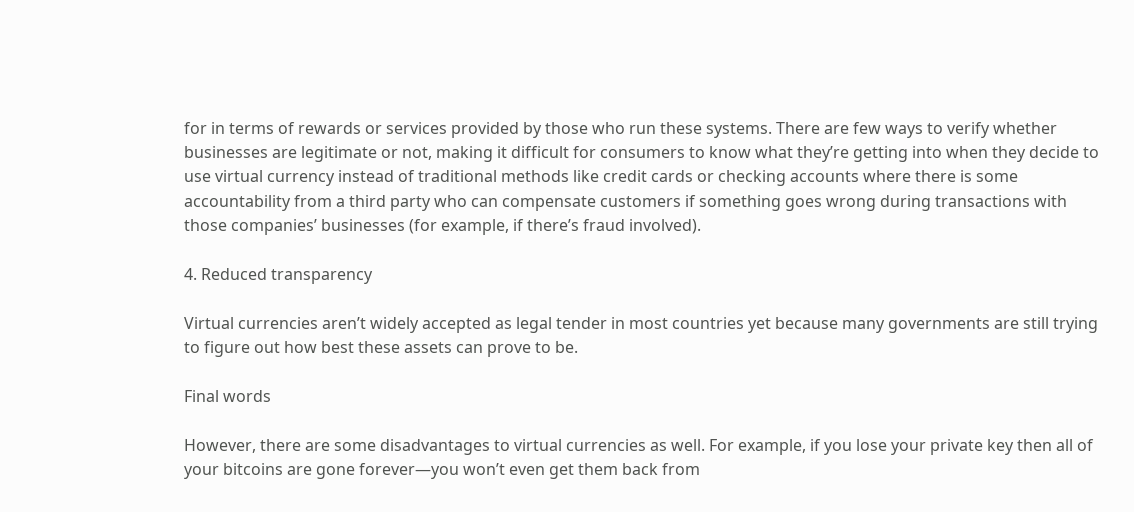for in terms of rewards or services provided by those who run these systems. There are few ways to verify whether businesses are legitimate or not, making it difficult for consumers to know what they’re getting into when they decide to use virtual currency instead of traditional methods like credit cards or checking accounts where there is some accountability from a third party who can compensate customers if something goes wrong during transactions with those companies’ businesses (for example, if there’s fraud involved).

4. Reduced transparency

Virtual currencies aren’t widely accepted as legal tender in most countries yet because many governments are still trying to figure out how best these assets can prove to be.

Final words

However, there are some disadvantages to virtual currencies as well. For example, if you lose your private key then all of your bitcoins are gone forever—you won’t even get them back from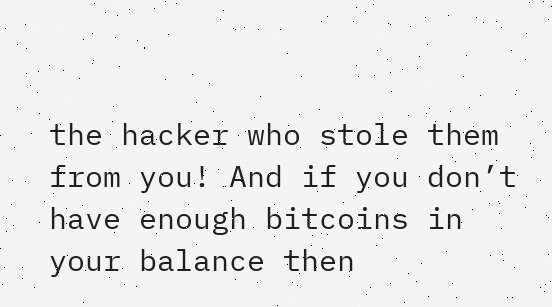the hacker who stole them from you! And if you don’t have enough bitcoins in your balance then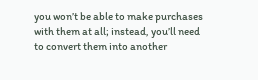you won’t be able to make purchases with them at all; instead, you’ll need to convert them into another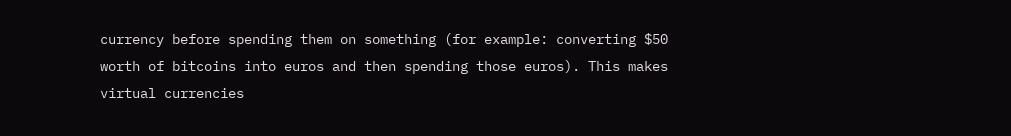currency before spending them on something (for example: converting $50 worth of bitcoins into euros and then spending those euros). This makes virtual currencies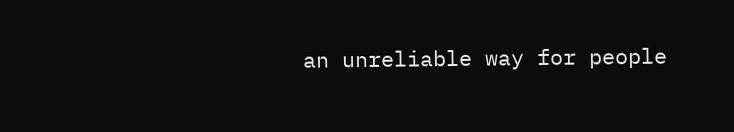an unreliable way for people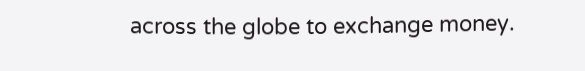across the globe to exchange money.